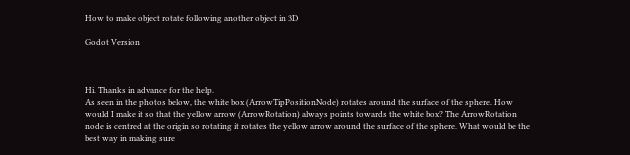How to make object rotate following another object in 3D

Godot Version



Hi. Thanks in advance for the help.
As seen in the photos below, the white box (ArrowTipPositionNode) rotates around the surface of the sphere. How would I make it so that the yellow arrow (ArrowRotation) always points towards the white box? The ArrowRotation node is centred at the origin so rotating it rotates the yellow arrow around the surface of the sphere. What would be the best way in making sure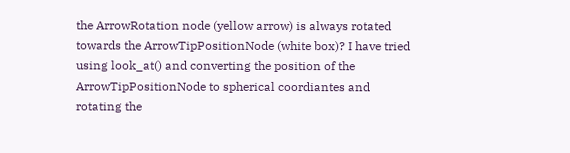the ArrowRotation node (yellow arrow) is always rotated towards the ArrowTipPositionNode (white box)? I have tried using look_at() and converting the position of the ArrowTipPositionNode to spherical coordiantes and rotating the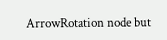ArrowRotation node but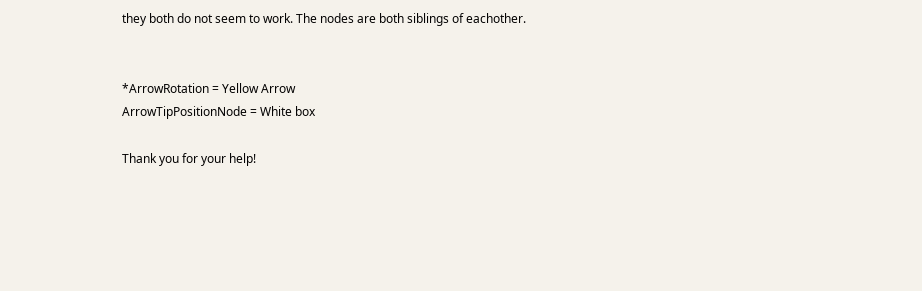they both do not seem to work. The nodes are both siblings of eachother.


*ArrowRotation = Yellow Arrow
ArrowTipPositionNode = White box

Thank you for your help!